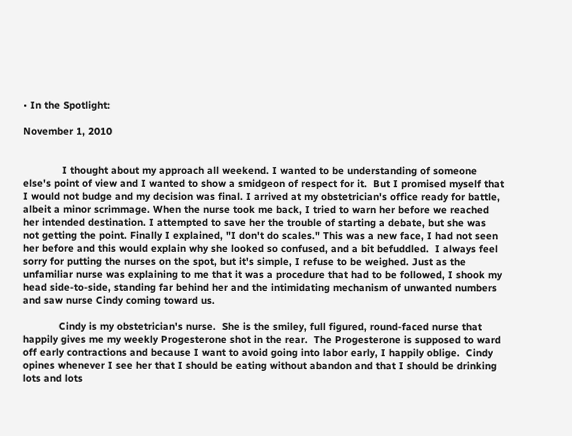• In the Spotlight:

November 1, 2010


             I thought about my approach all weekend. I wanted to be understanding of someone else's point of view and I wanted to show a smidgeon of respect for it.  But I promised myself that I would not budge and my decision was final. I arrived at my obstetrician's office ready for battle, albeit a minor scrimmage. When the nurse took me back, I tried to warn her before we reached her intended destination. I attempted to save her the trouble of starting a debate, but she was not getting the point. Finally I explained, "I don't do scales." This was a new face, I had not seen her before and this would explain why she looked so confused, and a bit befuddled.  I always feel sorry for putting the nurses on the spot, but it's simple, I refuse to be weighed. Just as the unfamiliar nurse was explaining to me that it was a procedure that had to be followed, I shook my head side-to-side, standing far behind her and the intimidating mechanism of unwanted numbers and saw nurse Cindy coming toward us.

            Cindy is my obstetrician's nurse.  She is the smiley, full figured, round-faced nurse that happily gives me my weekly Progesterone shot in the rear.  The Progesterone is supposed to ward off early contractions and because I want to avoid going into labor early, I happily oblige.  Cindy opines whenever I see her that I should be eating without abandon and that I should be drinking lots and lots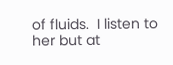of fluids.  I listen to her but at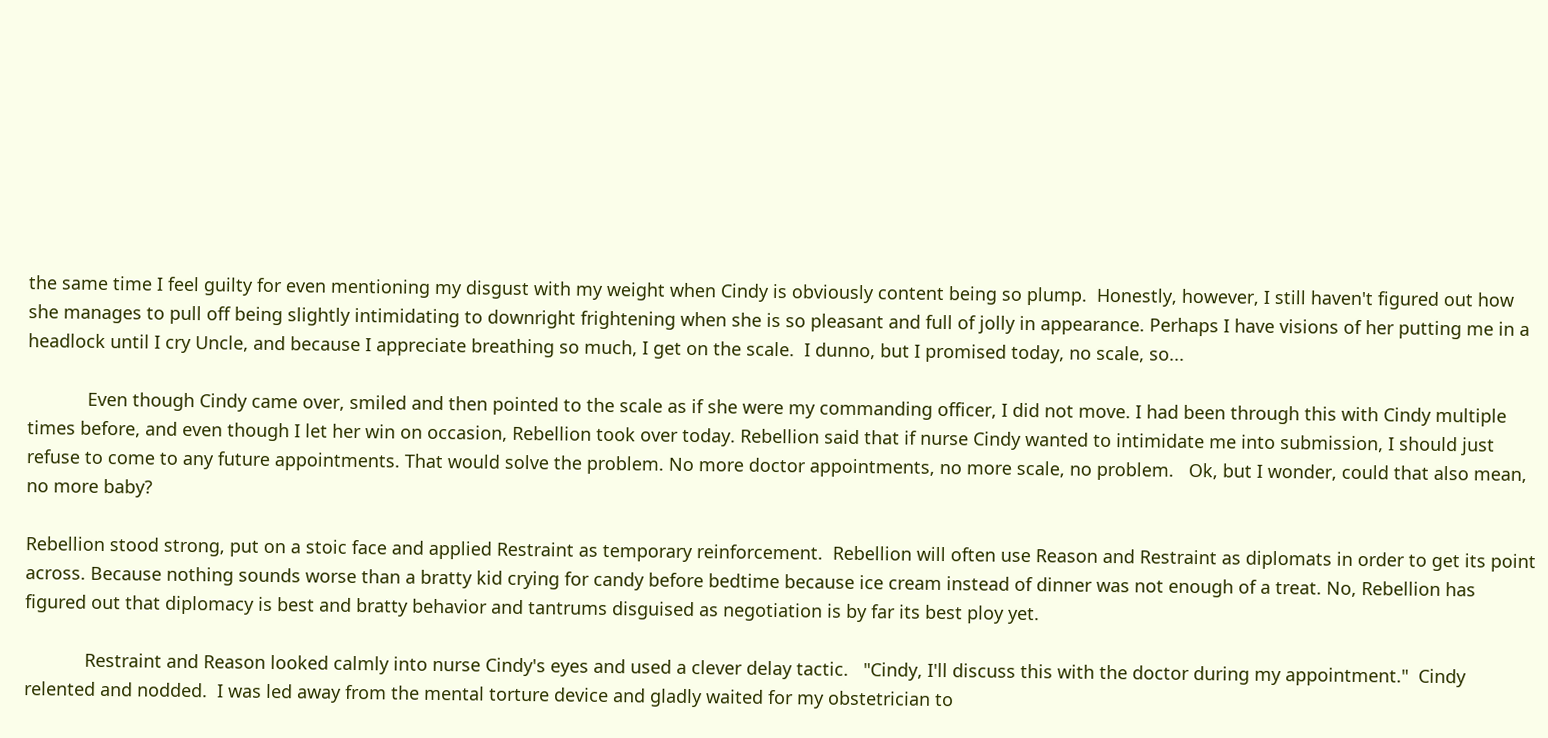the same time I feel guilty for even mentioning my disgust with my weight when Cindy is obviously content being so plump.  Honestly, however, I still haven't figured out how she manages to pull off being slightly intimidating to downright frightening when she is so pleasant and full of jolly in appearance. Perhaps I have visions of her putting me in a headlock until I cry Uncle, and because I appreciate breathing so much, I get on the scale.  I dunno, but I promised today, no scale, so...

            Even though Cindy came over, smiled and then pointed to the scale as if she were my commanding officer, I did not move. I had been through this with Cindy multiple times before, and even though I let her win on occasion, Rebellion took over today. Rebellion said that if nurse Cindy wanted to intimidate me into submission, I should just refuse to come to any future appointments. That would solve the problem. No more doctor appointments, no more scale, no problem.   Ok, but I wonder, could that also mean, no more baby?

Rebellion stood strong, put on a stoic face and applied Restraint as temporary reinforcement.  Rebellion will often use Reason and Restraint as diplomats in order to get its point across. Because nothing sounds worse than a bratty kid crying for candy before bedtime because ice cream instead of dinner was not enough of a treat. No, Rebellion has figured out that diplomacy is best and bratty behavior and tantrums disguised as negotiation is by far its best ploy yet.

            Restraint and Reason looked calmly into nurse Cindy's eyes and used a clever delay tactic.   "Cindy, I'll discuss this with the doctor during my appointment."  Cindy relented and nodded.  I was led away from the mental torture device and gladly waited for my obstetrician to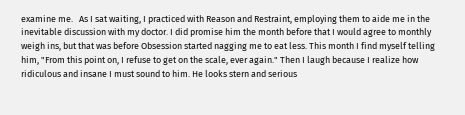examine me.   As I sat waiting, I practiced with Reason and Restraint, employing them to aide me in the inevitable discussion with my doctor. I did promise him the month before that I would agree to monthly weigh ins, but that was before Obsession started nagging me to eat less. This month I find myself telling him, "From this point on, I refuse to get on the scale, ever again." Then I laugh because I realize how ridiculous and insane I must sound to him. He looks stern and serious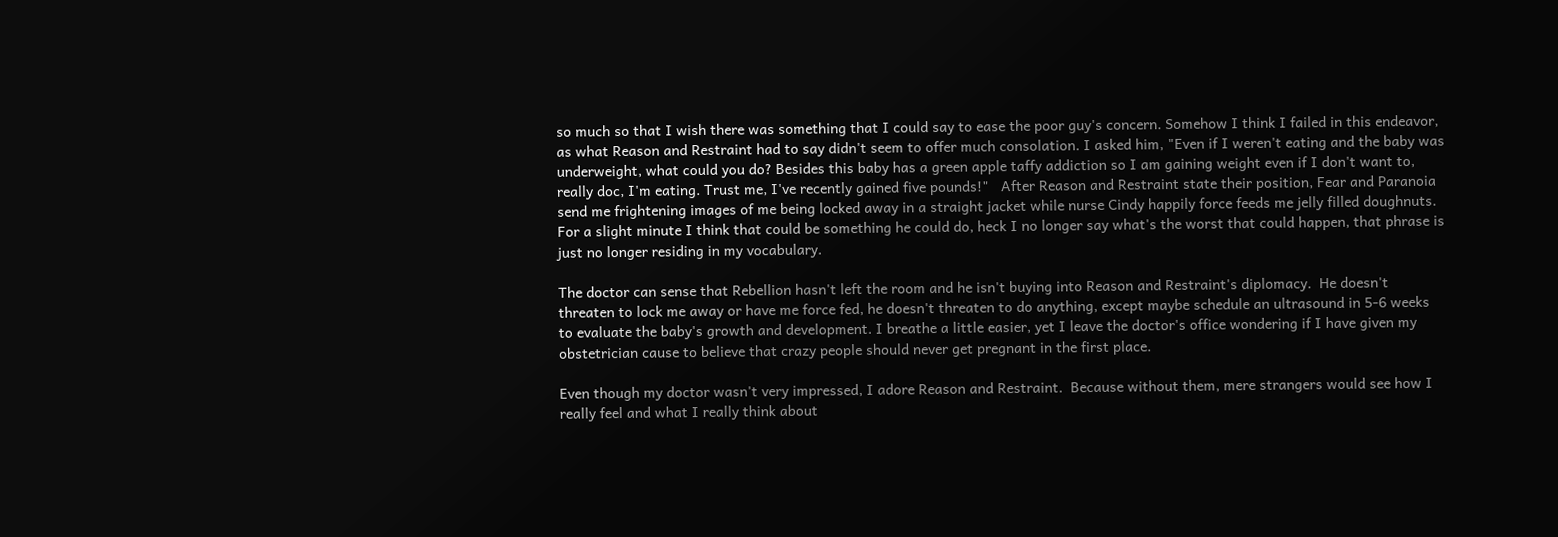so much so that I wish there was something that I could say to ease the poor guy's concern. Somehow I think I failed in this endeavor, as what Reason and Restraint had to say didn't seem to offer much consolation. I asked him, "Even if I weren't eating and the baby was underweight, what could you do? Besides this baby has a green apple taffy addiction so I am gaining weight even if I don't want to, really doc, I'm eating. Trust me, I've recently gained five pounds!"   After Reason and Restraint state their position, Fear and Paranoia send me frightening images of me being locked away in a straight jacket while nurse Cindy happily force feeds me jelly filled doughnuts.  For a slight minute I think that could be something he could do, heck I no longer say what's the worst that could happen, that phrase is just no longer residing in my vocabulary.

The doctor can sense that Rebellion hasn't left the room and he isn't buying into Reason and Restraint's diplomacy.  He doesn't threaten to lock me away or have me force fed, he doesn't threaten to do anything, except maybe schedule an ultrasound in 5-6 weeks to evaluate the baby's growth and development. I breathe a little easier, yet I leave the doctor's office wondering if I have given my obstetrician cause to believe that crazy people should never get pregnant in the first place.

Even though my doctor wasn't very impressed, I adore Reason and Restraint.  Because without them, mere strangers would see how I really feel and what I really think about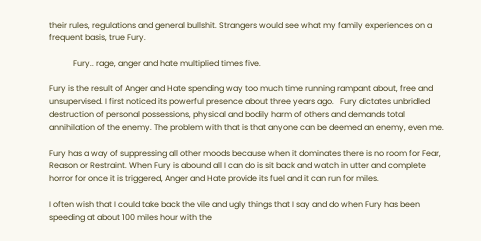their rules, regulations and general bullshit. Strangers would see what my family experiences on a frequent basis, true Fury.

            Fury.. rage, anger and hate multiplied times five.

Fury is the result of Anger and Hate spending way too much time running rampant about, free and unsupervised. I first noticed its powerful presence about three years ago.   Fury dictates unbridled destruction of personal possessions, physical and bodily harm of others and demands total annihilation of the enemy. The problem with that is that anyone can be deemed an enemy, even me.

Fury has a way of suppressing all other moods because when it dominates there is no room for Fear, Reason or Restraint. When Fury is abound all I can do is sit back and watch in utter and complete horror for once it is triggered, Anger and Hate provide its fuel and it can run for miles.

I often wish that I could take back the vile and ugly things that I say and do when Fury has been speeding at about 100 miles hour with the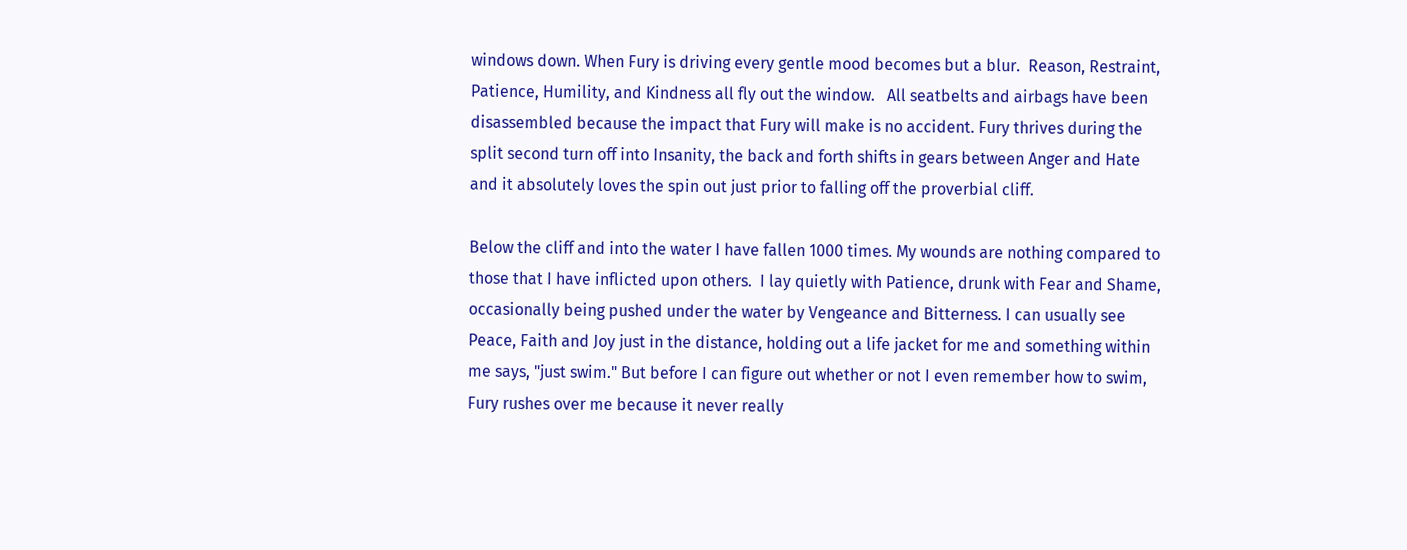windows down. When Fury is driving every gentle mood becomes but a blur.  Reason, Restraint, Patience, Humility, and Kindness all fly out the window.   All seatbelts and airbags have been disassembled because the impact that Fury will make is no accident. Fury thrives during the split second turn off into Insanity, the back and forth shifts in gears between Anger and Hate and it absolutely loves the spin out just prior to falling off the proverbial cliff.

Below the cliff and into the water I have fallen 1000 times. My wounds are nothing compared to those that I have inflicted upon others.  I lay quietly with Patience, drunk with Fear and Shame, occasionally being pushed under the water by Vengeance and Bitterness. I can usually see Peace, Faith and Joy just in the distance, holding out a life jacket for me and something within me says, "just swim." But before I can figure out whether or not I even remember how to swim, Fury rushes over me because it never really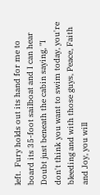left.  Fury holds out its hand for me to board its 35-foot sailboat and I can hear Doubt just beneath the cabin saying, "I don't think you want to swim today, you're bleeding and with those guys, Peace, Faith and Joy, you will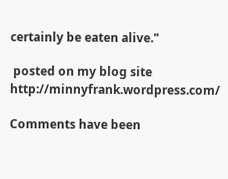certainly be eaten alive."

 posted on my blog site http://minnyfrank.wordpress.com/

Comments have been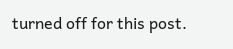turned off for this post.